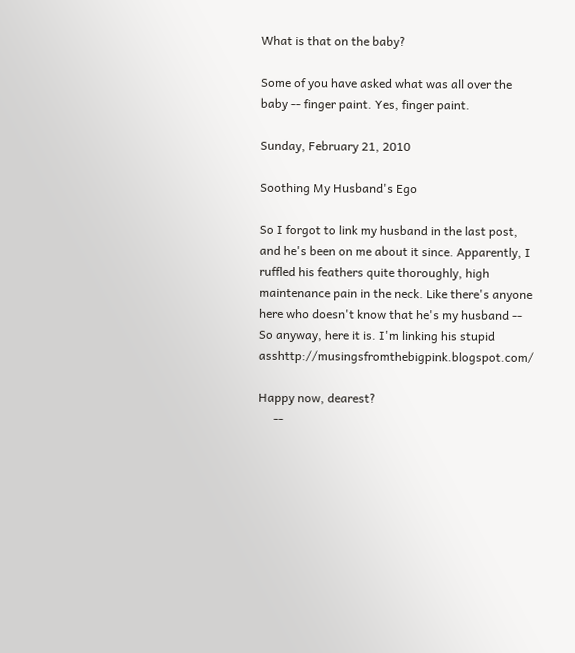What is that on the baby?

Some of you have asked what was all over the baby -- finger paint. Yes, finger paint.

Sunday, February 21, 2010

Soothing My Husband's Ego

So I forgot to link my husband in the last post, and he's been on me about it since. Apparently, I ruffled his feathers quite thoroughly, high maintenance pain in the neck. Like there's anyone here who doesn't know that he's my husband -- So anyway, here it is. I'm linking his stupid asshttp://musingsfromthebigpink.blogspot.com/

Happy now, dearest?
     --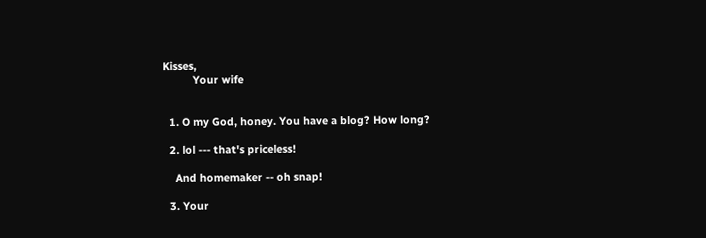Kisses,
          Your wife


  1. O my God, honey. You have a blog? How long?

  2. lol --- that's priceless!

    And homemaker -- oh snap!

  3. Your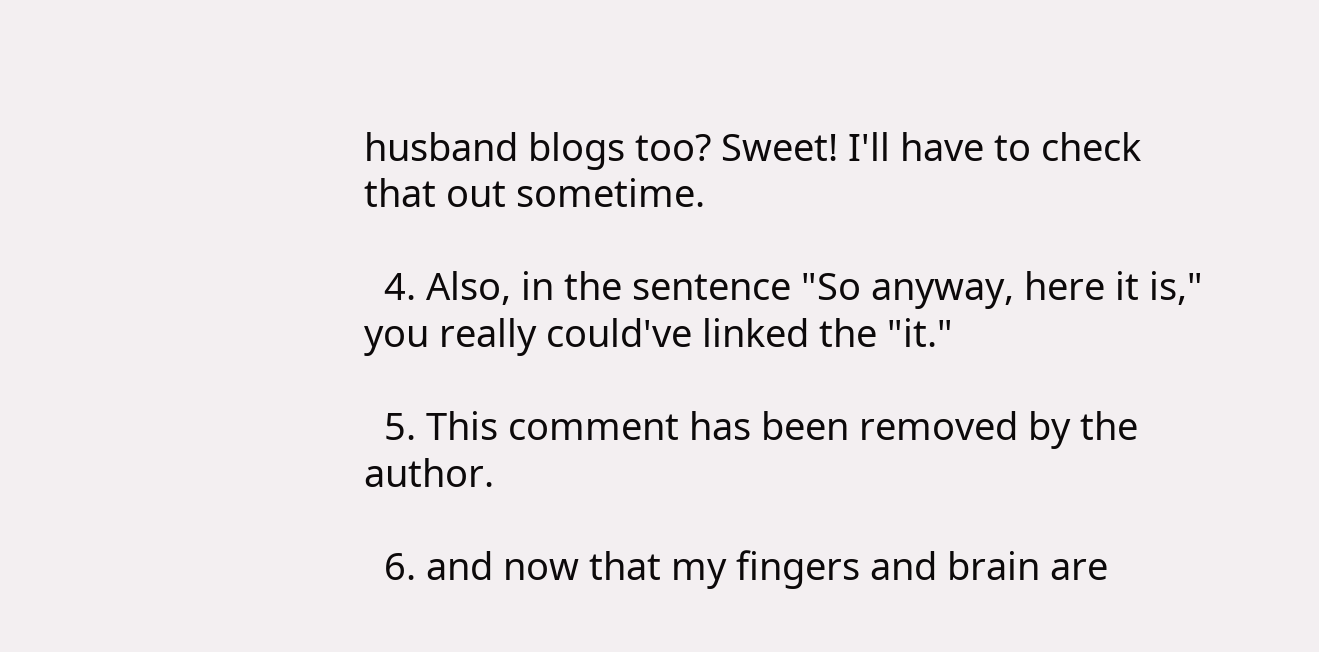husband blogs too? Sweet! I'll have to check that out sometime.

  4. Also, in the sentence "So anyway, here it is," you really could've linked the "it."

  5. This comment has been removed by the author.

  6. and now that my fingers and brain are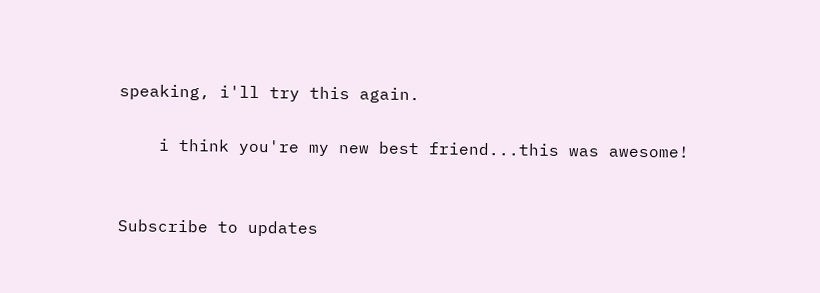speaking, i'll try this again.

    i think you're my new best friend...this was awesome!


Subscribe to updates